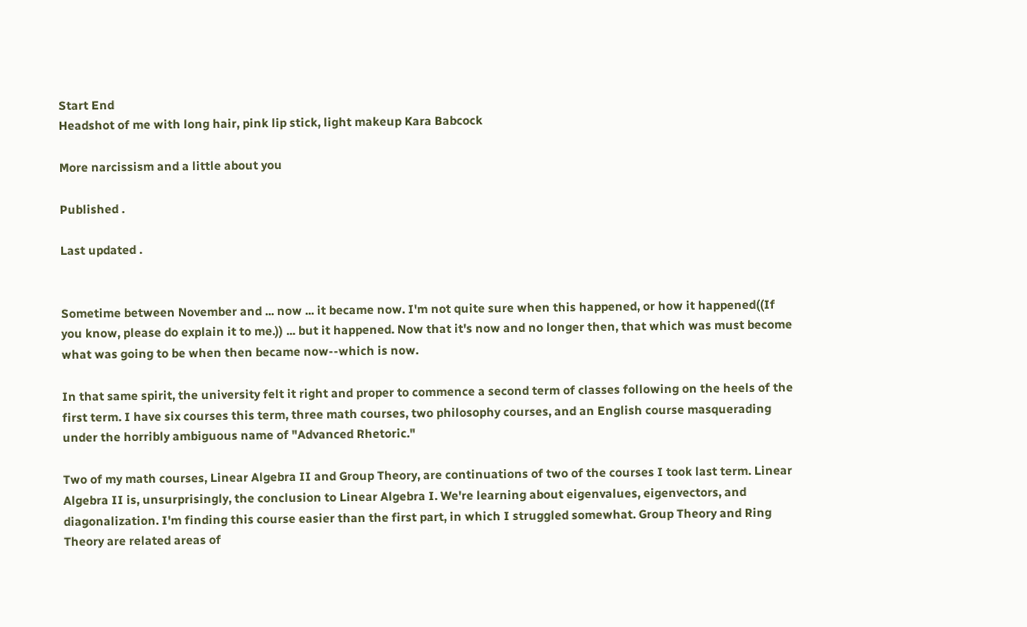Start End
Headshot of me with long hair, pink lip stick, light makeup Kara Babcock

More narcissism and a little about you

Published .

Last updated .


Sometime between November and ... now ... it became now. I'm not quite sure when this happened, or how it happened((If you know, please do explain it to me.)) ... but it happened. Now that it's now and no longer then, that which was must become what was going to be when then became now--which is now.

In that same spirit, the university felt it right and proper to commence a second term of classes following on the heels of the first term. I have six courses this term, three math courses, two philosophy courses, and an English course masquerading under the horribly ambiguous name of "Advanced Rhetoric."

Two of my math courses, Linear Algebra II and Group Theory, are continuations of two of the courses I took last term. Linear Algebra II is, unsurprisingly, the conclusion to Linear Algebra I. We're learning about eigenvalues, eigenvectors, and diagonalization. I'm finding this course easier than the first part, in which I struggled somewhat. Group Theory and Ring Theory are related areas of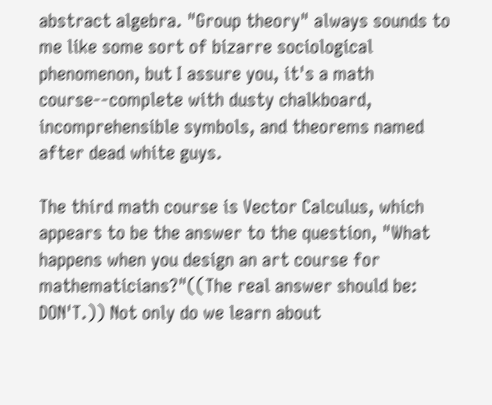abstract algebra. "Group theory" always sounds to me like some sort of bizarre sociological phenomenon, but I assure you, it's a math course--complete with dusty chalkboard, incomprehensible symbols, and theorems named after dead white guys.

The third math course is Vector Calculus, which appears to be the answer to the question, "What happens when you design an art course for mathematicians?"((The real answer should be: DON'T.)) Not only do we learn about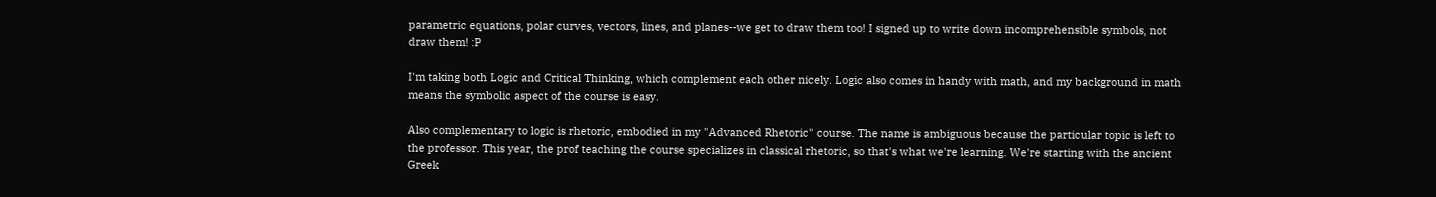parametric equations, polar curves, vectors, lines, and planes--we get to draw them too! I signed up to write down incomprehensible symbols, not draw them! :P

I'm taking both Logic and Critical Thinking, which complement each other nicely. Logic also comes in handy with math, and my background in math means the symbolic aspect of the course is easy.

Also complementary to logic is rhetoric, embodied in my "Advanced Rhetoric" course. The name is ambiguous because the particular topic is left to the professor. This year, the prof teaching the course specializes in classical rhetoric, so that's what we're learning. We're starting with the ancient Greek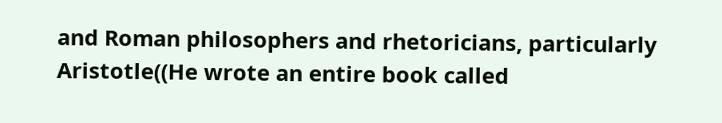and Roman philosophers and rhetoricians, particularly Aristotle((He wrote an entire book called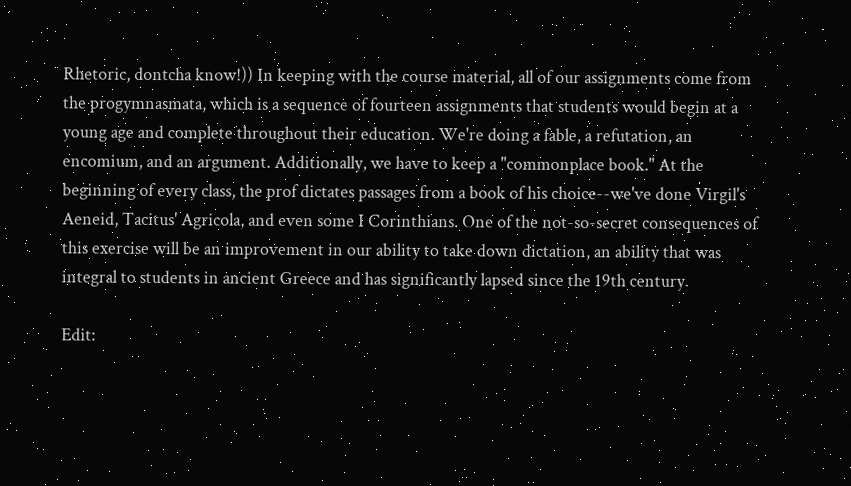Rhetoric, dontcha know!)) In keeping with the course material, all of our assignments come from the progymnasmata, which is a sequence of fourteen assignments that students would begin at a young age and complete throughout their education. We're doing a fable, a refutation, an encomium, and an argument. Additionally, we have to keep a "commonplace book." At the beginning of every class, the prof dictates passages from a book of his choice--we've done Virgil's Aeneid, Tacitus' Agricola, and even some I Corinthians. One of the not-so-secret consequences of this exercise will be an improvement in our ability to take down dictation, an ability that was integral to students in ancient Greece and has significantly lapsed since the 19th century.

Edit: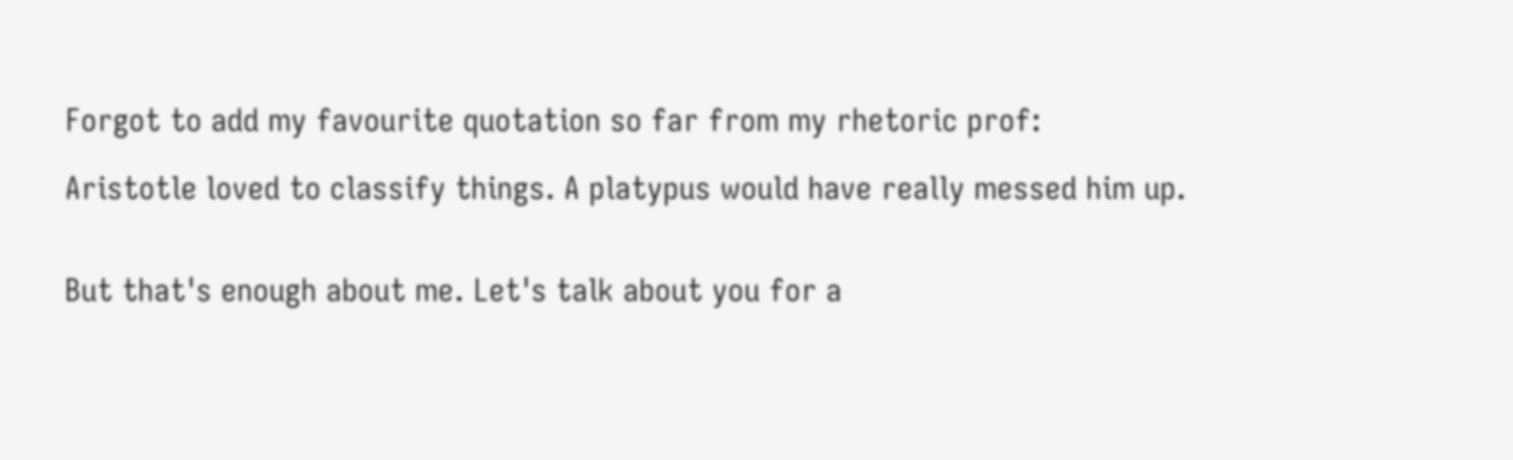Forgot to add my favourite quotation so far from my rhetoric prof:

Aristotle loved to classify things. A platypus would have really messed him up.


But that's enough about me. Let's talk about you for a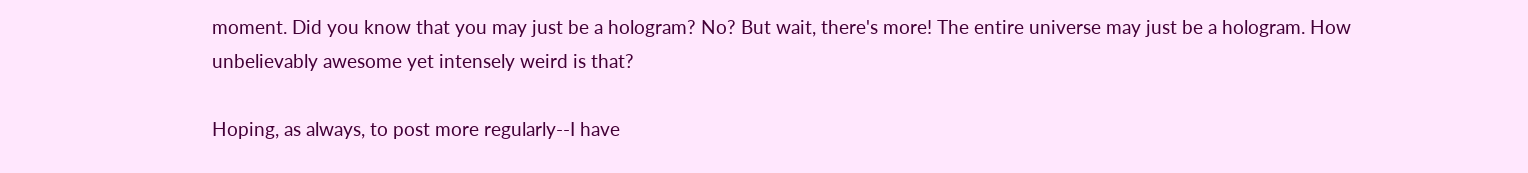moment. Did you know that you may just be a hologram? No? But wait, there's more! The entire universe may just be a hologram. How unbelievably awesome yet intensely weird is that?

Hoping, as always, to post more regularly--I have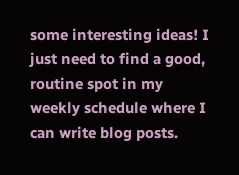some interesting ideas! I just need to find a good, routine spot in my weekly schedule where I can write blog posts.